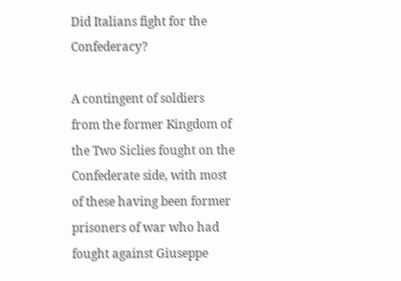Did Italians fight for the Confederacy?

A contingent of soldiers from the former Kingdom of the Two Siclies fought on the Confederate side, with most of these having been former prisoners of war who had fought against Giuseppe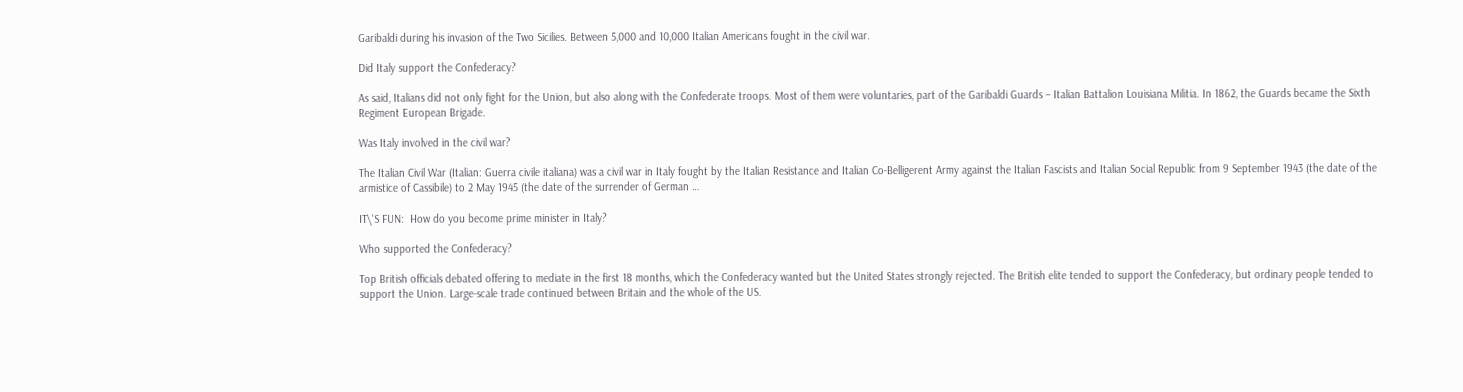Garibaldi during his invasion of the Two Sicilies. Between 5,000 and 10,000 Italian Americans fought in the civil war.

Did Italy support the Confederacy?

As said, Italians did not only fight for the Union, but also along with the Confederate troops. Most of them were voluntaries, part of the Garibaldi Guards – Italian Battalion Louisiana Militia. In 1862, the Guards became the Sixth Regiment European Brigade.

Was Italy involved in the civil war?

The Italian Civil War (Italian: Guerra civile italiana) was a civil war in Italy fought by the Italian Resistance and Italian Co-Belligerent Army against the Italian Fascists and Italian Social Republic from 9 September 1943 (the date of the armistice of Cassibile) to 2 May 1945 (the date of the surrender of German …

IT\'S FUN:  How do you become prime minister in Italy?

Who supported the Confederacy?

Top British officials debated offering to mediate in the first 18 months, which the Confederacy wanted but the United States strongly rejected. The British elite tended to support the Confederacy, but ordinary people tended to support the Union. Large-scale trade continued between Britain and the whole of the US.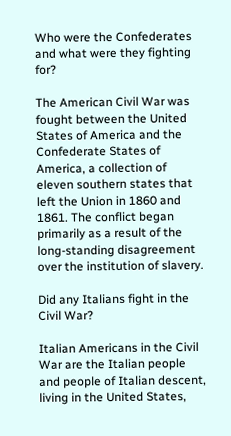Who were the Confederates and what were they fighting for?

The American Civil War was fought between the United States of America and the Confederate States of America, a collection of eleven southern states that left the Union in 1860 and 1861. The conflict began primarily as a result of the long-standing disagreement over the institution of slavery.

Did any Italians fight in the Civil War?

Italian Americans in the Civil War are the Italian people and people of Italian descent, living in the United States,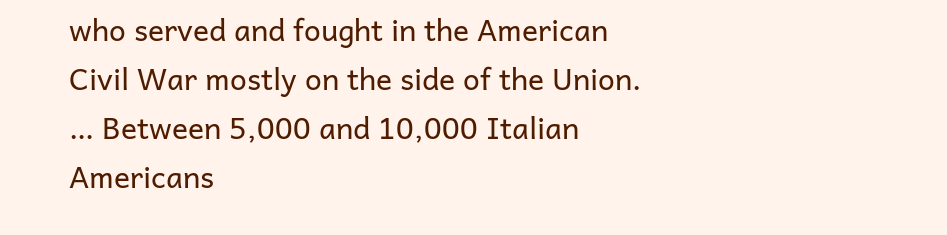who served and fought in the American Civil War mostly on the side of the Union. … Between 5,000 and 10,000 Italian Americans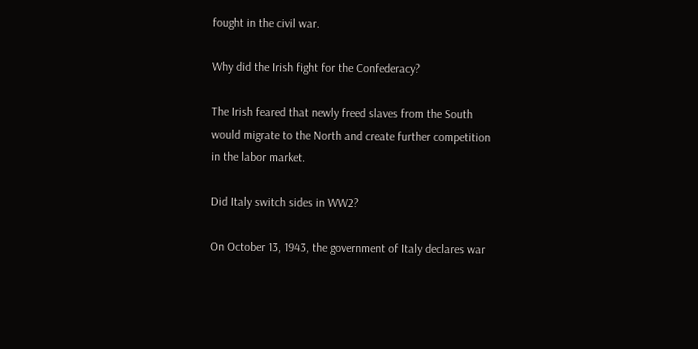fought in the civil war.

Why did the Irish fight for the Confederacy?

The Irish feared that newly freed slaves from the South would migrate to the North and create further competition in the labor market.

Did Italy switch sides in WW2?

On October 13, 1943, the government of Italy declares war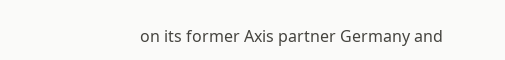on its former Axis partner Germany and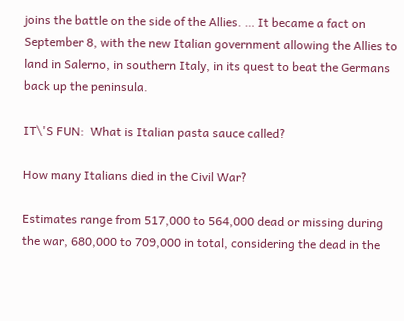joins the battle on the side of the Allies. … It became a fact on September 8, with the new Italian government allowing the Allies to land in Salerno, in southern Italy, in its quest to beat the Germans back up the peninsula.

IT\'S FUN:  What is Italian pasta sauce called?

How many Italians died in the Civil War?

Estimates range from 517,000 to 564,000 dead or missing during the war, 680,000 to 709,000 in total, considering the dead in the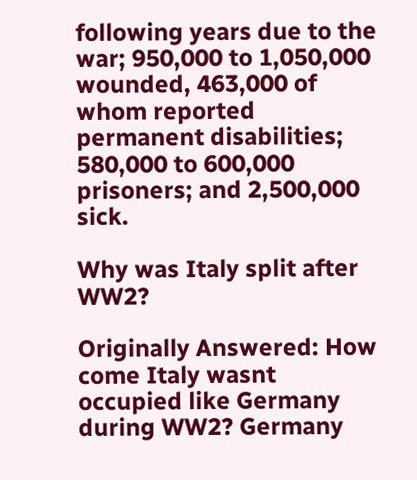following years due to the war; 950,000 to 1,050,000 wounded, 463,000 of whom reported permanent disabilities; 580,000 to 600,000 prisoners; and 2,500,000 sick.

Why was Italy split after WW2?

Originally Answered: How come Italy wasnt occupied like Germany during WW2? Germany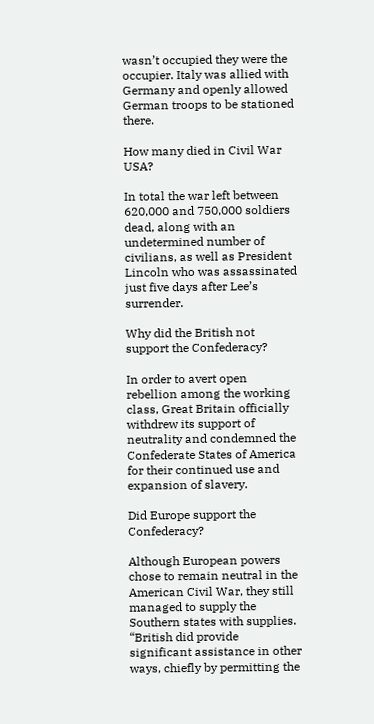wasn’t occupied they were the occupier. Italy was allied with Germany and openly allowed German troops to be stationed there.

How many died in Civil War USA?

In total the war left between 620,000 and 750,000 soldiers dead, along with an undetermined number of civilians, as well as President Lincoln who was assassinated just five days after Lee’s surrender.

Why did the British not support the Confederacy?

In order to avert open rebellion among the working class, Great Britain officially withdrew its support of neutrality and condemned the Confederate States of America for their continued use and expansion of slavery.

Did Europe support the Confederacy?

Although European powers chose to remain neutral in the American Civil War, they still managed to supply the Southern states with supplies. “British did provide significant assistance in other ways, chiefly by permitting the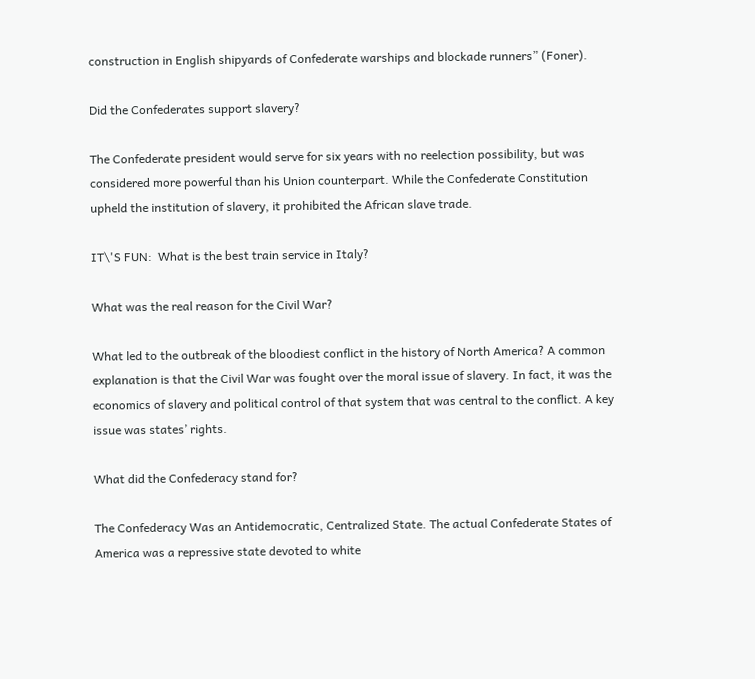construction in English shipyards of Confederate warships and blockade runners” (Foner).

Did the Confederates support slavery?

The Confederate president would serve for six years with no reelection possibility, but was considered more powerful than his Union counterpart. While the Confederate Constitution upheld the institution of slavery, it prohibited the African slave trade.

IT\'S FUN:  What is the best train service in Italy?

What was the real reason for the Civil War?

What led to the outbreak of the bloodiest conflict in the history of North America? A common explanation is that the Civil War was fought over the moral issue of slavery. In fact, it was the economics of slavery and political control of that system that was central to the conflict. A key issue was states’ rights.

What did the Confederacy stand for?

The Confederacy Was an Antidemocratic, Centralized State. The actual Confederate States of America was a repressive state devoted to white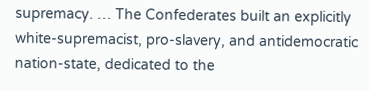supremacy. … The Confederates built an explicitly white-supremacist, pro-slavery, and antidemocratic nation-state, dedicated to the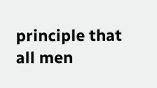principle that all men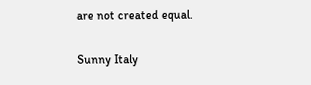are not created equal.

Sunny Italy